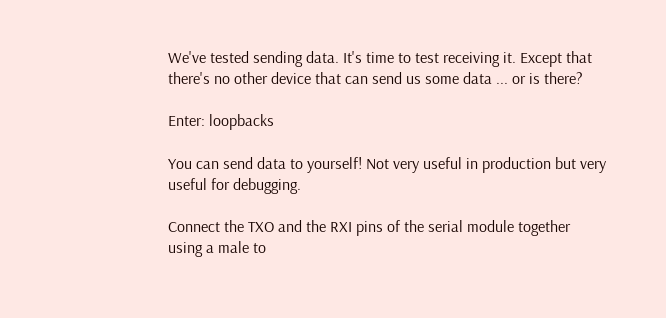We've tested sending data. It's time to test receiving it. Except that there's no other device that can send us some data ... or is there?

Enter: loopbacks

You can send data to yourself! Not very useful in production but very useful for debugging.

Connect the TXO and the RXI pins of the serial module together using a male to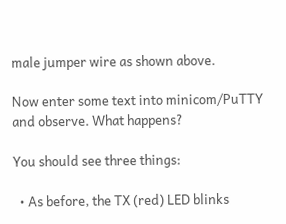male jumper wire as shown above.

Now enter some text into minicom/PuTTY and observe. What happens?

You should see three things:

  • As before, the TX (red) LED blinks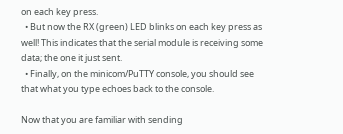on each key press.
  • But now the RX (green) LED blinks on each key press as well! This indicates that the serial module is receiving some data; the one it just sent.
  • Finally, on the minicom/PuTTY console, you should see that what you type echoes back to the console.

Now that you are familiar with sending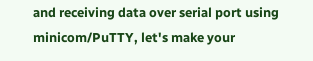and receiving data over serial port using minicom/PuTTY, let's make your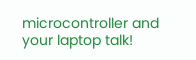microcontroller and your laptop talk!